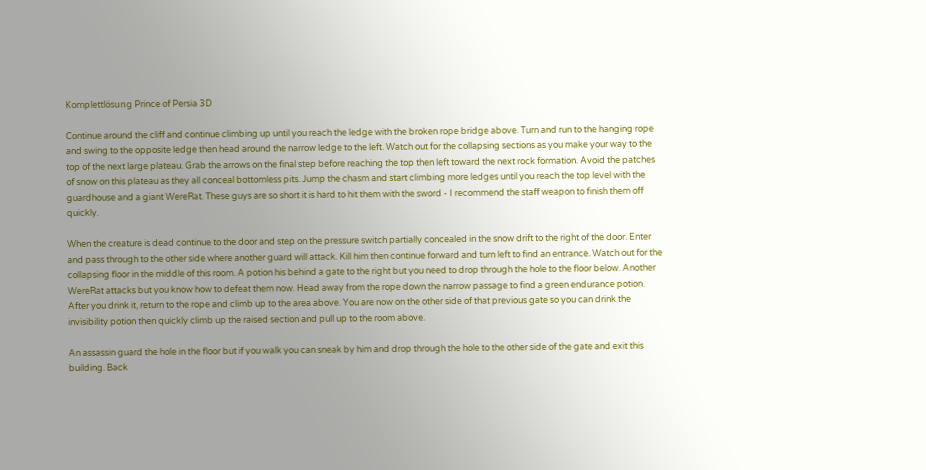Komplettlösung Prince of Persia 3D

Continue around the cliff and continue climbing up until you reach the ledge with the broken rope bridge above. Turn and run to the hanging rope and swing to the opposite ledge then head around the narrow ledge to the left. Watch out for the collapsing sections as you make your way to the top of the next large plateau. Grab the arrows on the final step before reaching the top then left toward the next rock formation. Avoid the patches of snow on this plateau as they all conceal bottomless pits. Jump the chasm and start climbing more ledges until you reach the top level with the guardhouse and a giant WereRat. These guys are so short it is hard to hit them with the sword - I recommend the staff weapon to finish them off quickly.

When the creature is dead continue to the door and step on the pressure switch partially concealed in the snow drift to the right of the door. Enter and pass through to the other side where another guard will attack. Kill him then continue forward and turn left to find an entrance. Watch out for the collapsing floor in the middle of this room. A potion his behind a gate to the right but you need to drop through the hole to the floor below. Another WereRat attacks but you know how to defeat them now. Head away from the rope down the narrow passage to find a green endurance potion. After you drink it, return to the rope and climb up to the area above. You are now on the other side of that previous gate so you can drink the invisibility potion then quickly climb up the raised section and pull up to the room above.

An assassin guard the hole in the floor but if you walk you can sneak by him and drop through the hole to the other side of the gate and exit this building. Back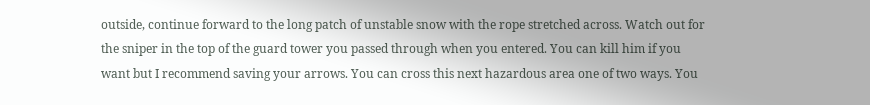outside, continue forward to the long patch of unstable snow with the rope stretched across. Watch out for the sniper in the top of the guard tower you passed through when you entered. You can kill him if you want but I recommend saving your arrows. You can cross this next hazardous area one of two ways. You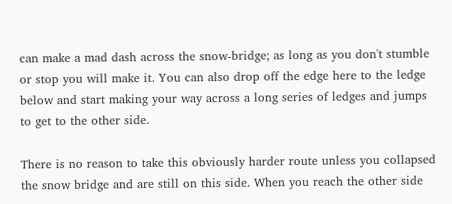can make a mad dash across the snow-bridge; as long as you don't stumble or stop you will make it. You can also drop off the edge here to the ledge below and start making your way across a long series of ledges and jumps to get to the other side.

There is no reason to take this obviously harder route unless you collapsed the snow bridge and are still on this side. When you reach the other side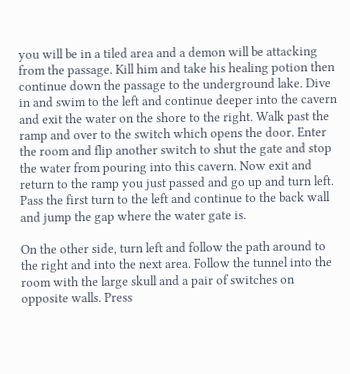you will be in a tiled area and a demon will be attacking from the passage. Kill him and take his healing potion then continue down the passage to the underground lake. Dive in and swim to the left and continue deeper into the cavern and exit the water on the shore to the right. Walk past the ramp and over to the switch which opens the door. Enter the room and flip another switch to shut the gate and stop the water from pouring into this cavern. Now exit and return to the ramp you just passed and go up and turn left. Pass the first turn to the left and continue to the back wall and jump the gap where the water gate is.

On the other side, turn left and follow the path around to the right and into the next area. Follow the tunnel into the room with the large skull and a pair of switches on opposite walls. Press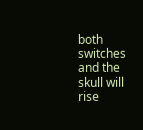both switches and the skull will rise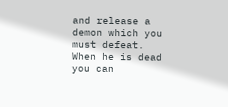and release a demon which you must defeat. When he is dead you can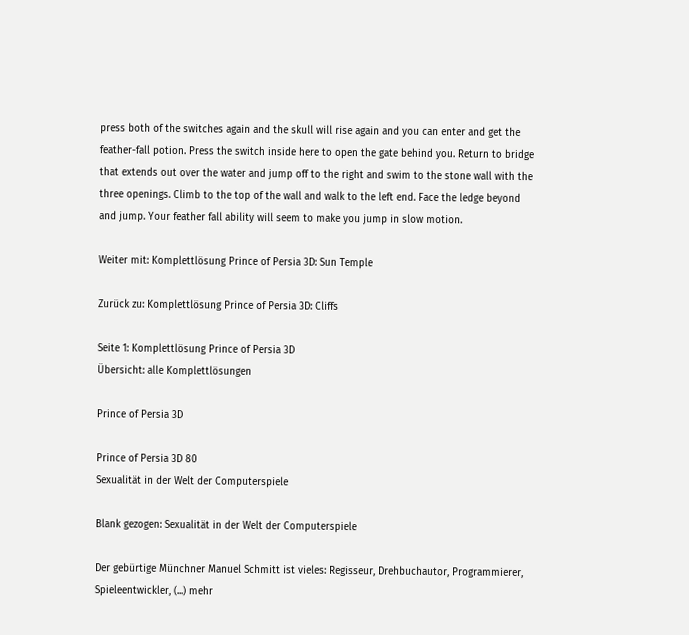press both of the switches again and the skull will rise again and you can enter and get the feather-fall potion. Press the switch inside here to open the gate behind you. Return to bridge that extends out over the water and jump off to the right and swim to the stone wall with the three openings. Climb to the top of the wall and walk to the left end. Face the ledge beyond and jump. Your feather fall ability will seem to make you jump in slow motion.

Weiter mit: Komplettlösung Prince of Persia 3D: Sun Temple

Zurück zu: Komplettlösung Prince of Persia 3D: Cliffs

Seite 1: Komplettlösung Prince of Persia 3D
Übersicht: alle Komplettlösungen

Prince of Persia 3D

Prince of Persia 3D 80
Sexualität in der Welt der Computerspiele

Blank gezogen: Sexualität in der Welt der Computerspiele

Der gebürtige Münchner Manuel Schmitt ist vieles: Regisseur, Drehbuchautor, Programmierer, Spieleentwickler, (...) mehr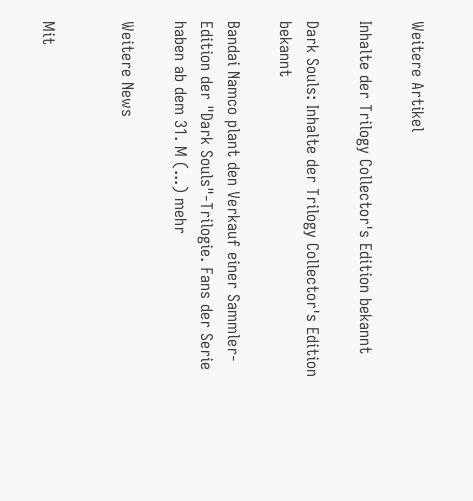Weitere Artikel

Inhalte der Trilogy Collector's Edition bekannt

Dark Souls: Inhalte der Trilogy Collector's Edition bekannt

Bandai Namco plant den Verkauf einer Sammler-Edition der "Dark Souls"-Trilogie. Fans der Serie haben ab dem 31. M (...) mehr

Weitere News


Mit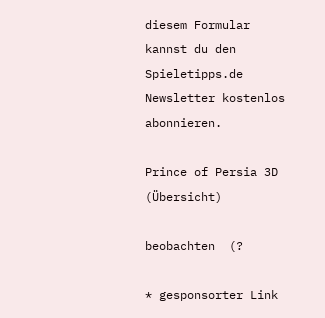diesem Formular kannst du den Spieletipps.de Newsletter kostenlos abonnieren.

Prince of Persia 3D (Übersicht)

beobachten  (?

* gesponsorter Link